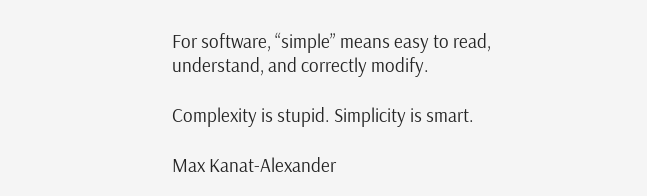For software, “simple” means easy to read, understand, and correctly modify.

Complexity is stupid. Simplicity is smart.

Max Kanat-Alexander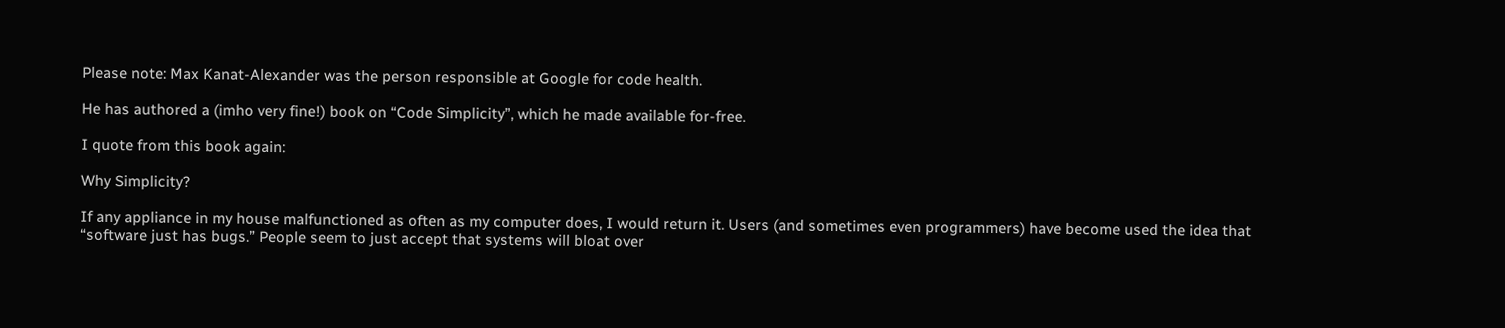Please note: Max Kanat-Alexander was the person responsible at Google for code health.

He has authored a (imho very fine!) book on “Code Simplicity”, which he made available for-free.

I quote from this book again:

Why Simplicity?

If any appliance in my house malfunctioned as often as my computer does, I would return it. Users (and sometimes even programmers) have become used the idea that “software just has bugs.” People seem to just accept that systems will bloat over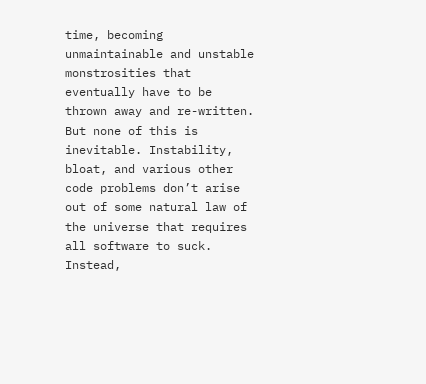time, becoming unmaintainable and unstable monstrosities that eventually have to be thrown away and re-written. But none of this is inevitable. Instability, bloat, and various other code problems don’t arise out of some natural law of the universe that requires all software to suck. Instead,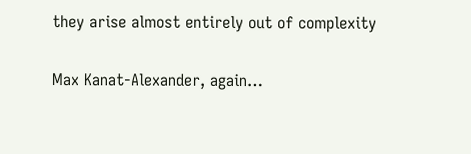they arise almost entirely out of complexity

Max Kanat-Alexander, again…